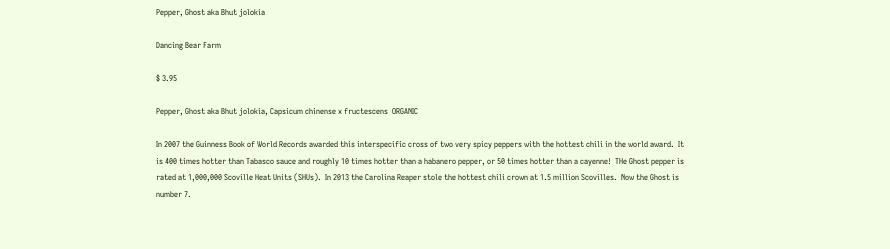Pepper, Ghost aka Bhut jolokia

Dancing Bear Farm

$ 3.95

Pepper, Ghost aka Bhut jolokia, Capsicum chinense x fructescens  ORGANIC

In 2007 the Guinness Book of World Records awarded this interspecific cross of two very spicy peppers with the hottest chili in the world award.  It is 400 times hotter than Tabasco sauce and roughly 10 times hotter than a habanero pepper, or 50 times hotter than a cayenne!  THe Ghost pepper is rated at 1,000,000 Scoville Heat Units (SHUs).  In 2013 the Carolina Reaper stole the hottest chili crown at 1.5 million Scovilles.  Now the Ghost is number 7.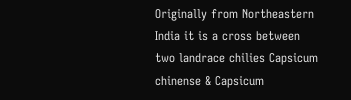Originally from Northeastern India it is a cross between two landrace chilies Capsicum chinense & Capsicum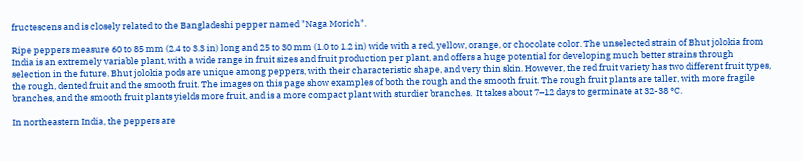fructescens and is closely related to the Bangladeshi pepper named "Naga Morich".

Ripe peppers measure 60 to 85 mm (2.4 to 3.3 in) long and 25 to 30 mm (1.0 to 1.2 in) wide with a red, yellow, orange, or chocolate color. The unselected strain of Bhut jolokia from India is an extremely variable plant, with a wide range in fruit sizes and fruit production per plant, and offers a huge potential for developing much better strains through selection in the future. Bhut jolokia pods are unique among peppers, with their characteristic shape, and very thin skin. However, the red fruit variety has two different fruit types, the rough, dented fruit and the smooth fruit. The images on this page show examples of both the rough and the smooth fruit. The rough fruit plants are taller, with more fragile branches, and the smooth fruit plants yields more fruit, and is a more compact plant with sturdier branches.  It takes about 7–12 days to germinate at 32-38 °C.

In northeastern India, the peppers are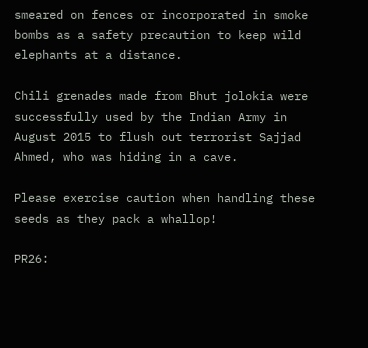smeared on fences or incorporated in smoke bombs as a safety precaution to keep wild elephants at a distance.

Chili grenades made from Bhut jolokia were successfully used by the Indian Army in August 2015 to flush out terrorist Sajjad Ahmed, who was hiding in a cave.

Please exercise caution when handling these seeds as they pack a whallop!

PR26: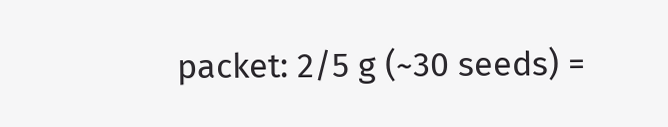packet: 2/5 g (~30 seeds) =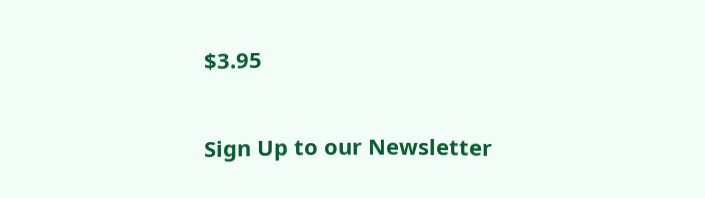$3.95

Sign Up to our Newsletter